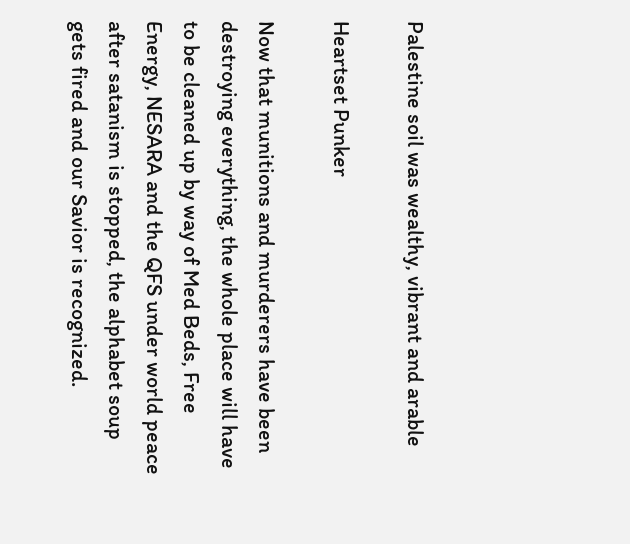Palestine soil was wealthy, vibrant and arable

Heartset Punker

Now that munitions and murderers have been destroying everything, the whole place will have to be cleaned up by way of Med Beds, Free Energy, NESARA and the QFS under world peace after satanism is stopped, the alphabet soup gets fired and our Savior is recognized.